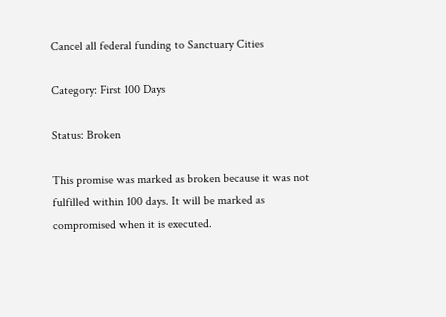Cancel all federal funding to Sanctuary Cities

Category: First 100 Days

Status: Broken

This promise was marked as broken because it was not fulfilled within 100 days. It will be marked as compromised when it is executed.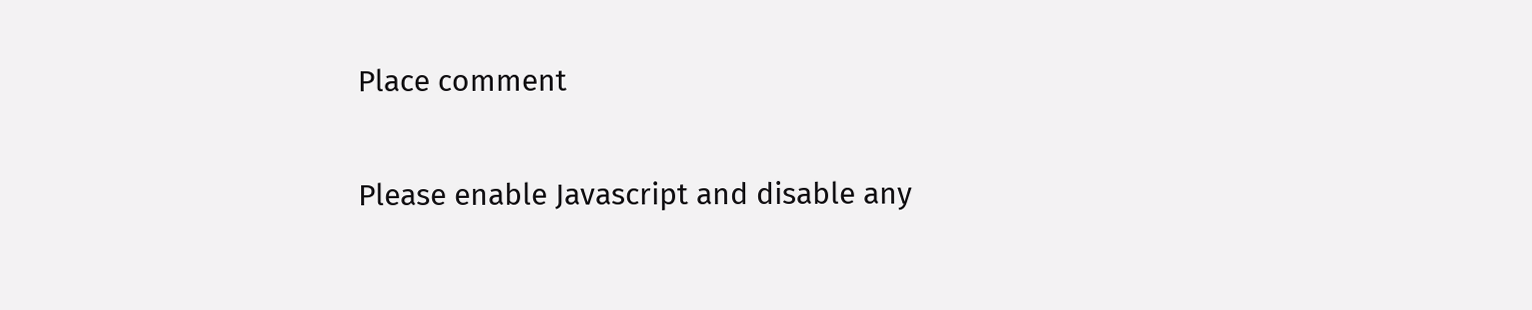Place comment

Please enable Javascript and disable any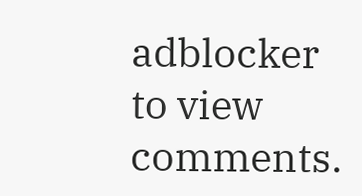adblocker to view comments.